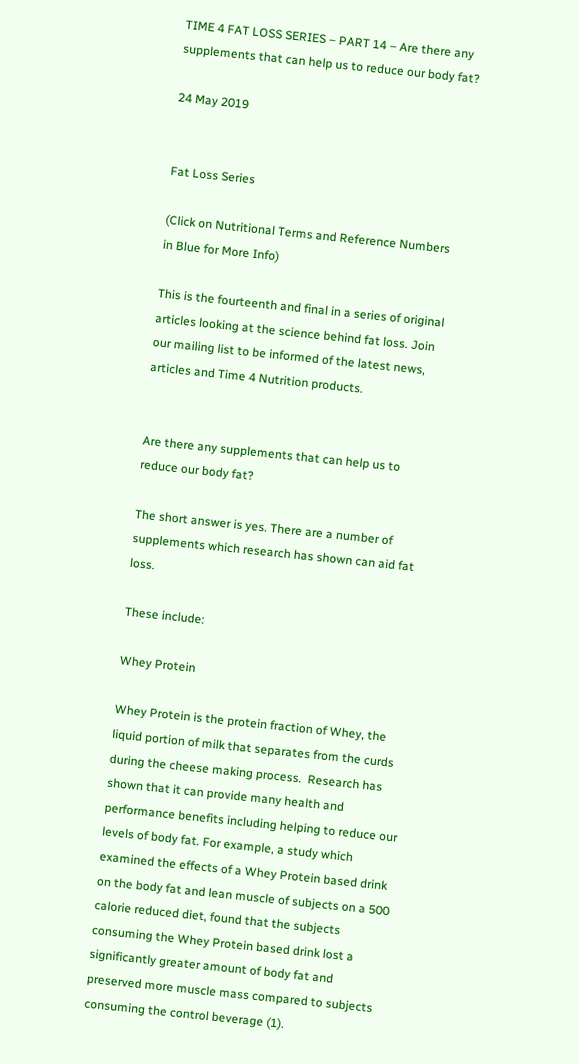TIME 4 FAT LOSS SERIES – PART 14 – Are there any supplements that can help us to reduce our body fat?

24 May 2019


Fat Loss Series

(Click on Nutritional Terms and Reference Numbers in Blue for More Info)

This is the fourteenth and final in a series of original articles looking at the science behind fat loss. Join our mailing list to be informed of the latest news, articles and Time 4 Nutrition products.


Are there any supplements that can help us to reduce our body fat?

The short answer is yes. There are a number of supplements which research has shown can aid fat loss.

These include:

Whey Protein

Whey Protein is the protein fraction of Whey, the liquid portion of milk that separates from the curds during the cheese making process.  Research has shown that it can provide many health and performance benefits including helping to reduce our levels of body fat. For example, a study which examined the effects of a Whey Protein based drink on the body fat and lean muscle of subjects on a 500 calorie reduced diet, found that the subjects consuming the Whey Protein based drink lost a significantly greater amount of body fat and preserved more muscle mass compared to subjects consuming the control beverage (1).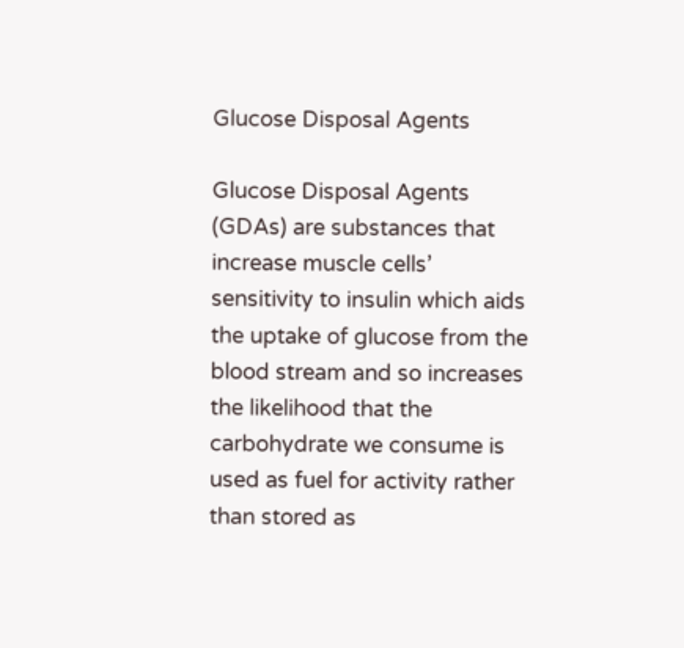Glucose Disposal Agents

Glucose Disposal Agents (GDAs) are substances that increase muscle cells’ sensitivity to insulin which aids the uptake of glucose from the blood stream and so increases the likelihood that the carbohydrate we consume is used as fuel for activity rather than stored as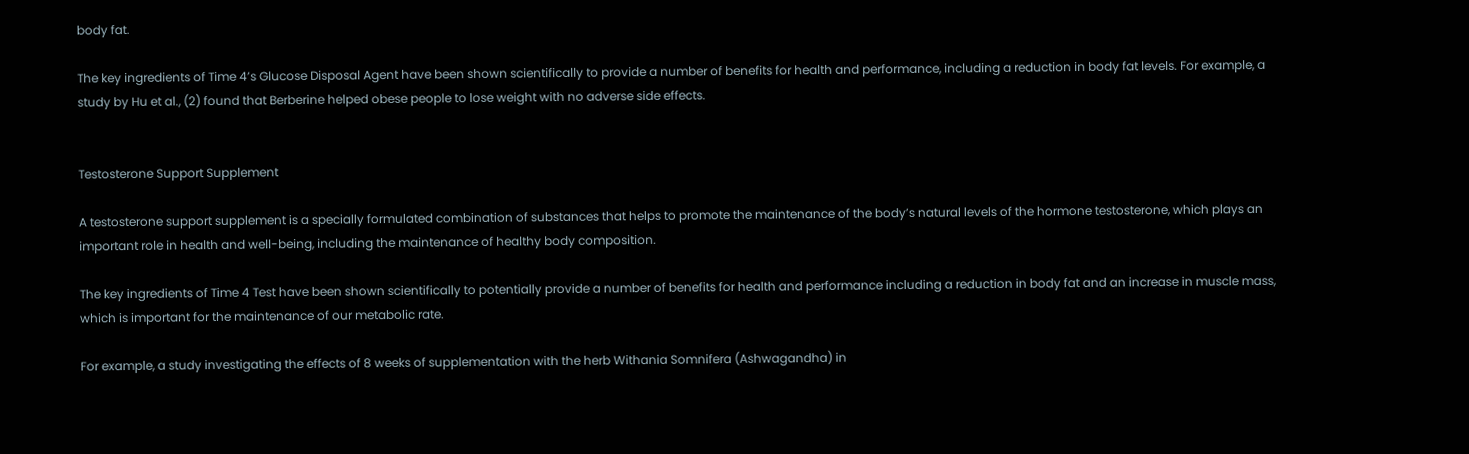body fat.

The key ingredients of Time 4’s Glucose Disposal Agent have been shown scientifically to provide a number of benefits for health and performance, including a reduction in body fat levels. For example, a study by Hu et al., (2) found that Berberine helped obese people to lose weight with no adverse side effects.


Testosterone Support Supplement

A testosterone support supplement is a specially formulated combination of substances that helps to promote the maintenance of the body’s natural levels of the hormone testosterone, which plays an important role in health and well-being, including the maintenance of healthy body composition.

The key ingredients of Time 4 Test have been shown scientifically to potentially provide a number of benefits for health and performance including a reduction in body fat and an increase in muscle mass, which is important for the maintenance of our metabolic rate.

For example, a study investigating the effects of 8 weeks of supplementation with the herb Withania Somnifera (Ashwagandha) in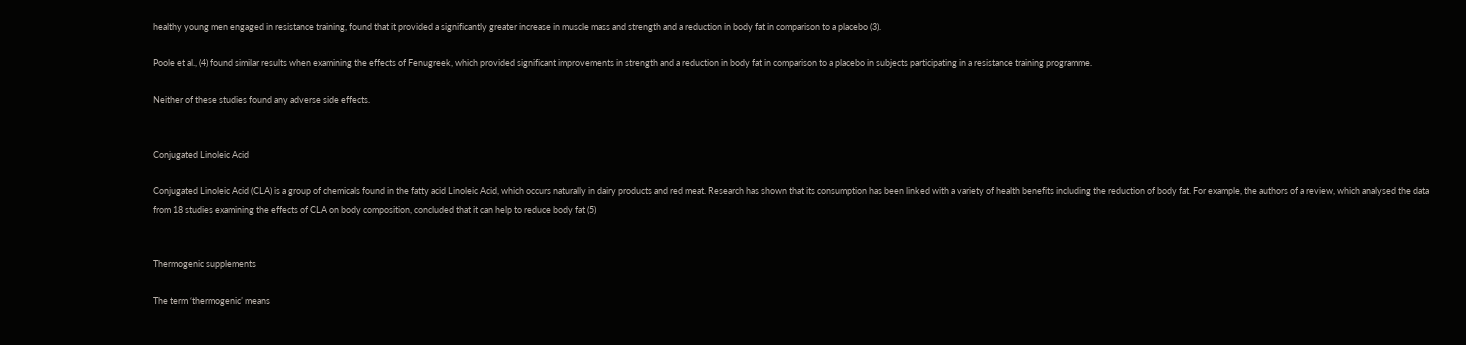healthy young men engaged in resistance training, found that it provided a significantly greater increase in muscle mass and strength and a reduction in body fat in comparison to a placebo (3).

Poole et al., (4) found similar results when examining the effects of Fenugreek, which provided significant improvements in strength and a reduction in body fat in comparison to a placebo in subjects participating in a resistance training programme.

Neither of these studies found any adverse side effects.


Conjugated Linoleic Acid

Conjugated Linoleic Acid (CLA) is a group of chemicals found in the fatty acid Linoleic Acid, which occurs naturally in dairy products and red meat. Research has shown that its consumption has been linked with a variety of health benefits including the reduction of body fat. For example, the authors of a review, which analysed the data from 18 studies examining the effects of CLA on body composition, concluded that it can help to reduce body fat (5)


Thermogenic supplements

The term ‘thermogenic’ means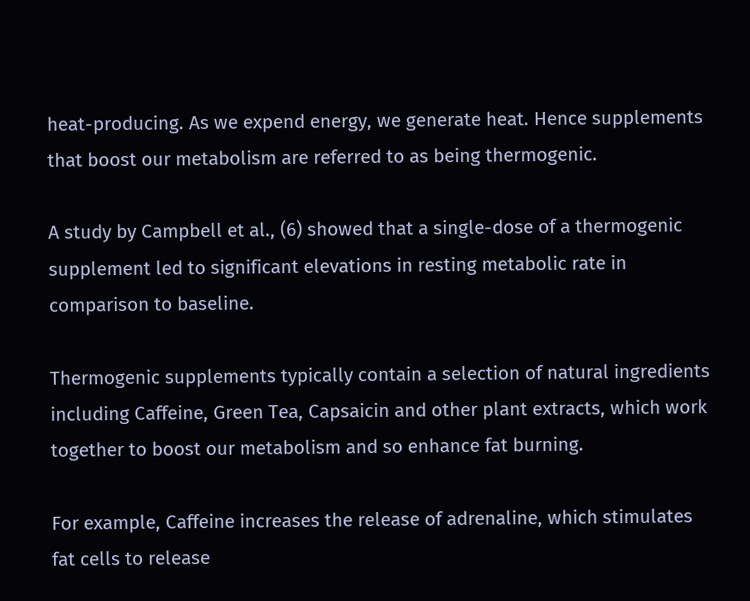heat-producing. As we expend energy, we generate heat. Hence supplements that boost our metabolism are referred to as being thermogenic.

A study by Campbell et al., (6) showed that a single-dose of a thermogenic supplement led to significant elevations in resting metabolic rate in comparison to baseline.

Thermogenic supplements typically contain a selection of natural ingredients including Caffeine, Green Tea, Capsaicin and other plant extracts, which work together to boost our metabolism and so enhance fat burning.

For example, Caffeine increases the release of adrenaline, which stimulates fat cells to release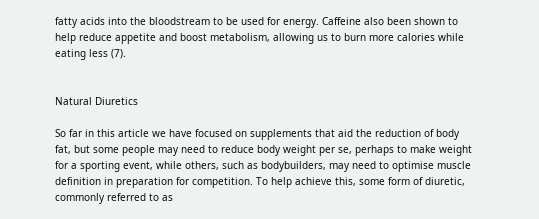fatty acids into the bloodstream to be used for energy. Caffeine also been shown to help reduce appetite and boost metabolism, allowing us to burn more calories while eating less (7).


Natural Diuretics

So far in this article we have focused on supplements that aid the reduction of body fat, but some people may need to reduce body weight per se, perhaps to make weight for a sporting event, while others, such as bodybuilders, may need to optimise muscle definition in preparation for competition. To help achieve this, some form of diuretic, commonly referred to as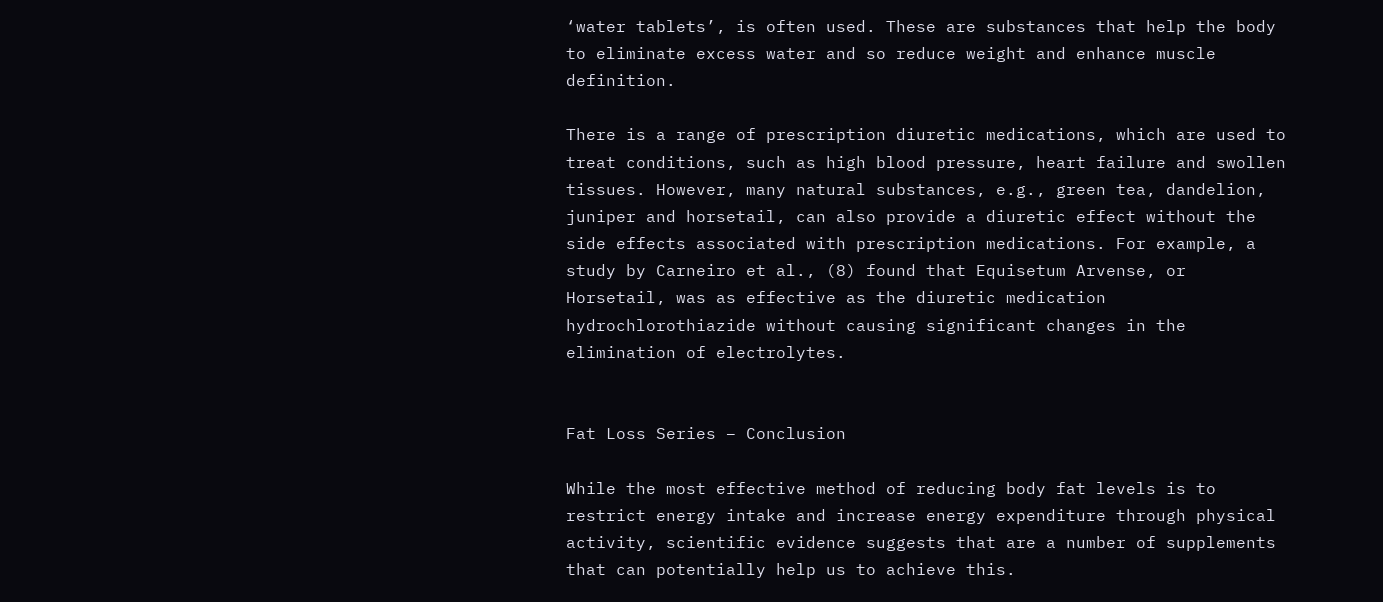‘water tablets’, is often used. These are substances that help the body to eliminate excess water and so reduce weight and enhance muscle definition.

There is a range of prescription diuretic medications, which are used to treat conditions, such as high blood pressure, heart failure and swollen tissues. However, many natural substances, e.g., green tea, dandelion, juniper and horsetail, can also provide a diuretic effect without the side effects associated with prescription medications. For example, a study by Carneiro et al., (8) found that Equisetum Arvense, or Horsetail, was as effective as the diuretic medication hydrochlorothiazide without causing significant changes in the elimination of electrolytes.


Fat Loss Series – Conclusion

While the most effective method of reducing body fat levels is to restrict energy intake and increase energy expenditure through physical activity, scientific evidence suggests that are a number of supplements that can potentially help us to achieve this.